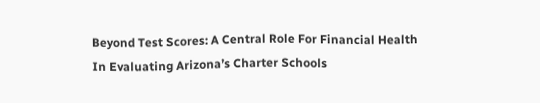Beyond Test Scores: A Central Role For Financial Health In Evaluating Arizona’s Charter Schools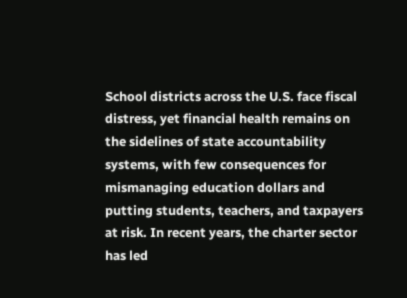School districts across the U.S. face fiscal distress, yet financial health remains on the sidelines of state accountability systems, with few consequences for mismanaging education dollars and putting students, teachers, and taxpayers at risk. In recent years, the charter sector has led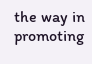the way in promoting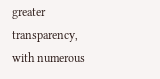greater transparency, with numerous